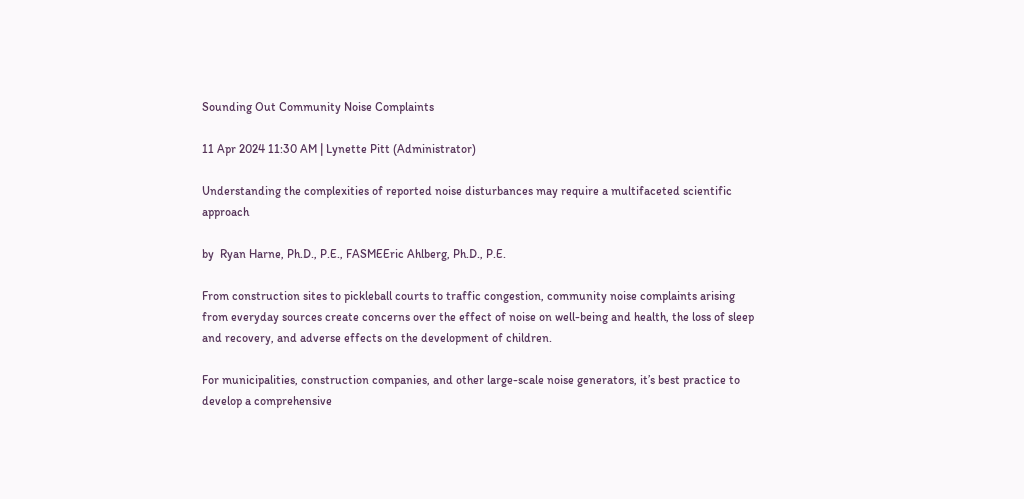Sounding Out Community Noise Complaints

11 Apr 2024 11:30 AM | Lynette Pitt (Administrator)

Understanding the complexities of reported noise disturbances may require a multifaceted scientific approach

by  Ryan Harne, Ph.D., P.E., FASMEEric Ahlberg, Ph.D., P.E.

From construction sites to pickleball courts to traffic congestion, community noise complaints arising from everyday sources create concerns over the effect of noise on well-being and health, the loss of sleep and recovery, and adverse effects on the development of children.

For municipalities, construction companies, and other large-scale noise generators, it’s best practice to develop a comprehensive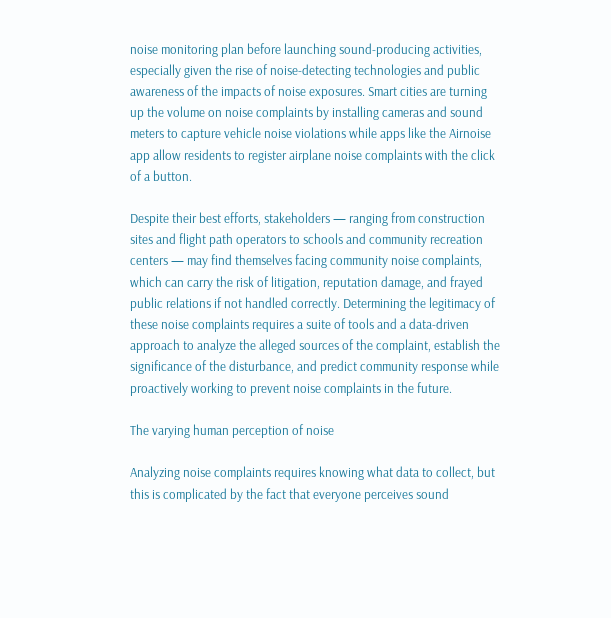noise monitoring plan before launching sound-producing activities, especially given the rise of noise-detecting technologies and public awareness of the impacts of noise exposures. Smart cities are turning up the volume on noise complaints by installing cameras and sound meters to capture vehicle noise violations while apps like the Airnoise app allow residents to register airplane noise complaints with the click of a button.

Despite their best efforts, stakeholders — ranging from construction sites and flight path operators to schools and community recreation centers — may find themselves facing community noise complaints, which can carry the risk of litigation, reputation damage, and frayed public relations if not handled correctly. Determining the legitimacy of these noise complaints requires a suite of tools and a data-driven approach to analyze the alleged sources of the complaint, establish the significance of the disturbance, and predict community response while proactively working to prevent noise complaints in the future.

The varying human perception of noise

Analyzing noise complaints requires knowing what data to collect, but this is complicated by the fact that everyone perceives sound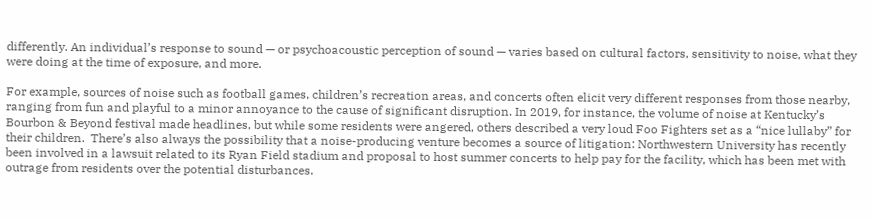differently. An individual’s response to sound — or psychoacoustic perception of sound — varies based on cultural factors, sensitivity to noise, what they were doing at the time of exposure, and more.

For example, sources of noise such as football games, children’s recreation areas, and concerts often elicit very different responses from those nearby, ranging from fun and playful to a minor annoyance to the cause of significant disruption. In 2019, for instance, the volume of noise at Kentucky’s Bourbon & Beyond festival made headlines, but while some residents were angered, others described a very loud Foo Fighters set as a “nice lullaby” for their children.  There’s also always the possibility that a noise-producing venture becomes a source of litigation: Northwestern University has recently been involved in a lawsuit related to its Ryan Field stadium and proposal to host summer concerts to help pay for the facility, which has been met with outrage from residents over the potential disturbances.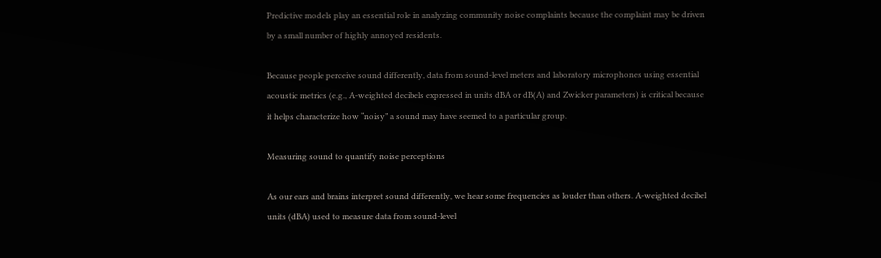Predictive models play an essential role in analyzing community noise complaints because the complaint may be driven by a small number of highly annoyed residents.

Because people perceive sound differently, data from sound-level meters and laboratory microphones using essential acoustic metrics (e.g., A-weighted decibels expressed in units dBA or dB(A) and Zwicker parameters) is critical because it helps characterize how “noisy” a sound may have seemed to a particular group.

Measuring sound to quantify noise perceptions

As our ears and brains interpret sound differently, we hear some frequencies as louder than others. A-weighted decibel units (dBA) used to measure data from sound-level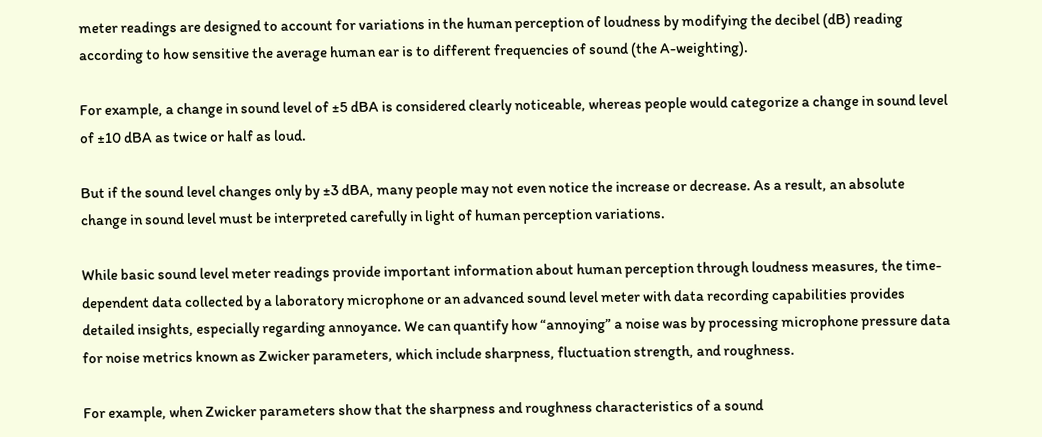meter readings are designed to account for variations in the human perception of loudness by modifying the decibel (dB) reading according to how sensitive the average human ear is to different frequencies of sound (the A-weighting).

For example, a change in sound level of ±5 dBA is considered clearly noticeable, whereas people would categorize a change in sound level of ±10 dBA as twice or half as loud.

But if the sound level changes only by ±3 dBA, many people may not even notice the increase or decrease. As a result, an absolute change in sound level must be interpreted carefully in light of human perception variations.

While basic sound level meter readings provide important information about human perception through loudness measures, the time-dependent data collected by a laboratory microphone or an advanced sound level meter with data recording capabilities provides detailed insights, especially regarding annoyance. We can quantify how “annoying” a noise was by processing microphone pressure data for noise metrics known as Zwicker parameters, which include sharpness, fluctuation strength, and roughness.

For example, when Zwicker parameters show that the sharpness and roughness characteristics of a sound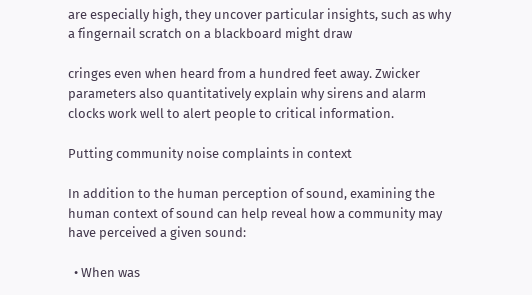are especially high, they uncover particular insights, such as why a fingernail scratch on a blackboard might draw

cringes even when heard from a hundred feet away. Zwicker parameters also quantitatively explain why sirens and alarm clocks work well to alert people to critical information.

Putting community noise complaints in context

In addition to the human perception of sound, examining the human context of sound can help reveal how a community may have perceived a given sound:

  • When was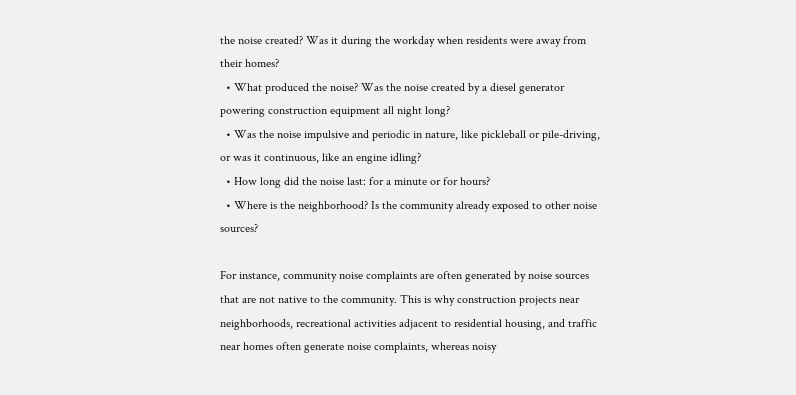the noise created? Was it during the workday when residents were away from their homes?
  • What produced the noise? Was the noise created by a diesel generator powering construction equipment all night long?
  • Was the noise impulsive and periodic in nature, like pickleball or pile-driving, or was it continuous, like an engine idling?
  • How long did the noise last: for a minute or for hours?
  • Where is the neighborhood? Is the community already exposed to other noise sources?

For instance, community noise complaints are often generated by noise sources that are not native to the community. This is why construction projects near neighborhoods, recreational activities adjacent to residential housing, and traffic near homes often generate noise complaints, whereas noisy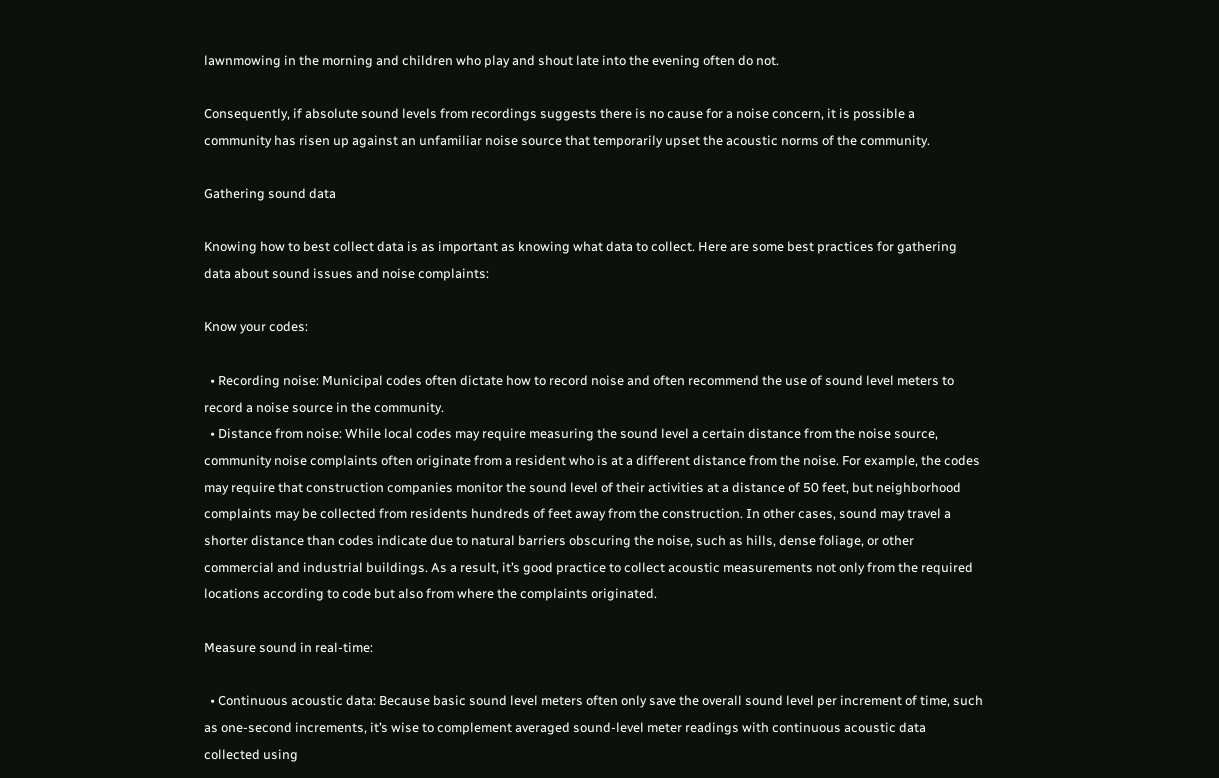lawnmowing in the morning and children who play and shout late into the evening often do not.

Consequently, if absolute sound levels from recordings suggests there is no cause for a noise concern, it is possible a community has risen up against an unfamiliar noise source that temporarily upset the acoustic norms of the community.

Gathering sound data

Knowing how to best collect data is as important as knowing what data to collect. Here are some best practices for gathering data about sound issues and noise complaints:

Know your codes:

  • Recording noise: Municipal codes often dictate how to record noise and often recommend the use of sound level meters to record a noise source in the community.
  • Distance from noise: While local codes may require measuring the sound level a certain distance from the noise source, community noise complaints often originate from a resident who is at a different distance from the noise. For example, the codes may require that construction companies monitor the sound level of their activities at a distance of 50 feet, but neighborhood complaints may be collected from residents hundreds of feet away from the construction. In other cases, sound may travel a shorter distance than codes indicate due to natural barriers obscuring the noise, such as hills, dense foliage, or other commercial and industrial buildings. As a result, it’s good practice to collect acoustic measurements not only from the required locations according to code but also from where the complaints originated.

Measure sound in real-time:

  • Continuous acoustic data: Because basic sound level meters often only save the overall sound level per increment of time, such as one-second increments, it’s wise to complement averaged sound-level meter readings with continuous acoustic data collected using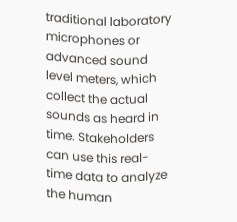traditional laboratory microphones or advanced sound level meters, which collect the actual sounds as heard in time. Stakeholders can use this real-time data to analyze the human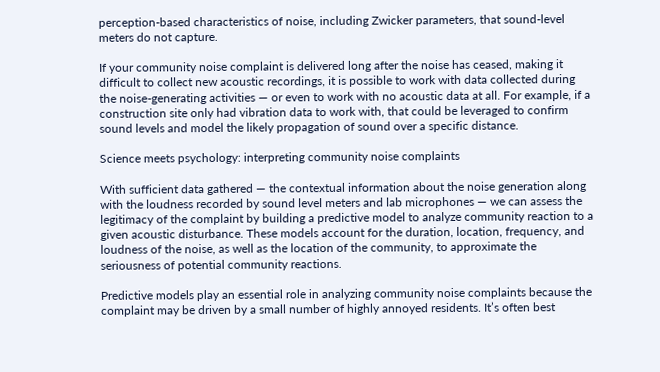perception-based characteristics of noise, including Zwicker parameters, that sound-level meters do not capture.

If your community noise complaint is delivered long after the noise has ceased, making it difficult to collect new acoustic recordings, it is possible to work with data collected during the noise-generating activities — or even to work with no acoustic data at all. For example, if a construction site only had vibration data to work with, that could be leveraged to confirm sound levels and model the likely propagation of sound over a specific distance.

Science meets psychology: interpreting community noise complaints

With sufficient data gathered — the contextual information about the noise generation along with the loudness recorded by sound level meters and lab microphones — we can assess the legitimacy of the complaint by building a predictive model to analyze community reaction to a given acoustic disturbance. These models account for the duration, location, frequency, and loudness of the noise, as well as the location of the community, to approximate the seriousness of potential community reactions.

Predictive models play an essential role in analyzing community noise complaints because the complaint may be driven by a small number of highly annoyed residents. It’s often best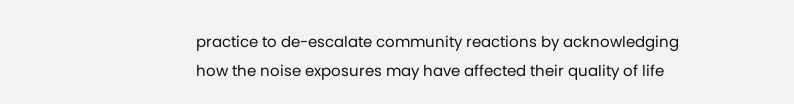practice to de-escalate community reactions by acknowledging how the noise exposures may have affected their quality of life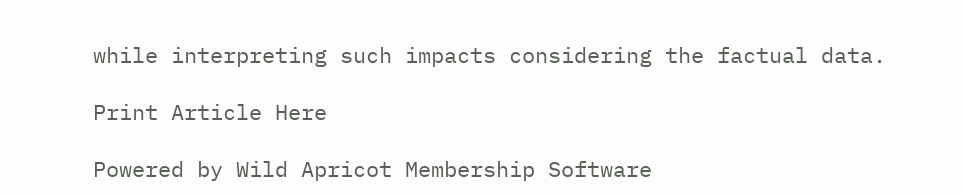while interpreting such impacts considering the factual data.

Print Article Here

Powered by Wild Apricot Membership Software